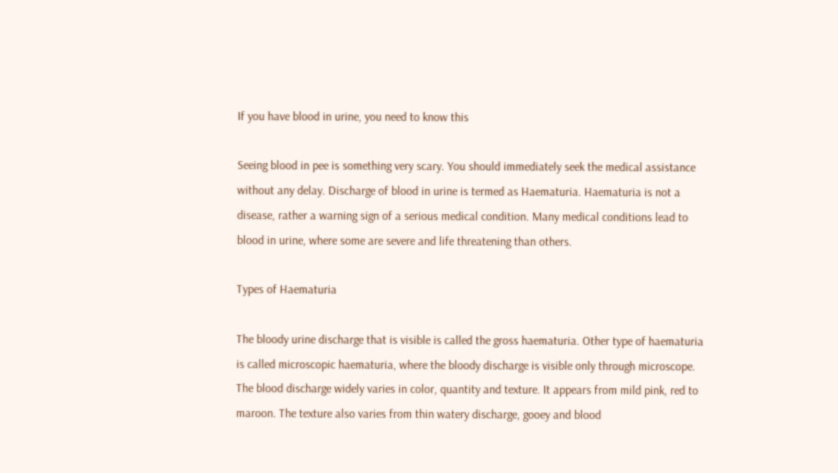If you have blood in urine, you need to know this

Seeing blood in pee is something very scary. You should immediately seek the medical assistance without any delay. Discharge of blood in urine is termed as Haematuria. Haematuria is not a disease, rather a warning sign of a serious medical condition. Many medical conditions lead to blood in urine, where some are severe and life threatening than others.

Types of Haematuria

The bloody urine discharge that is visible is called the gross haematuria. Other type of haematuria is called microscopic haematuria, where the bloody discharge is visible only through microscope. The blood discharge widely varies in color, quantity and texture. It appears from mild pink, red to maroon. The texture also varies from thin watery discharge, gooey and blood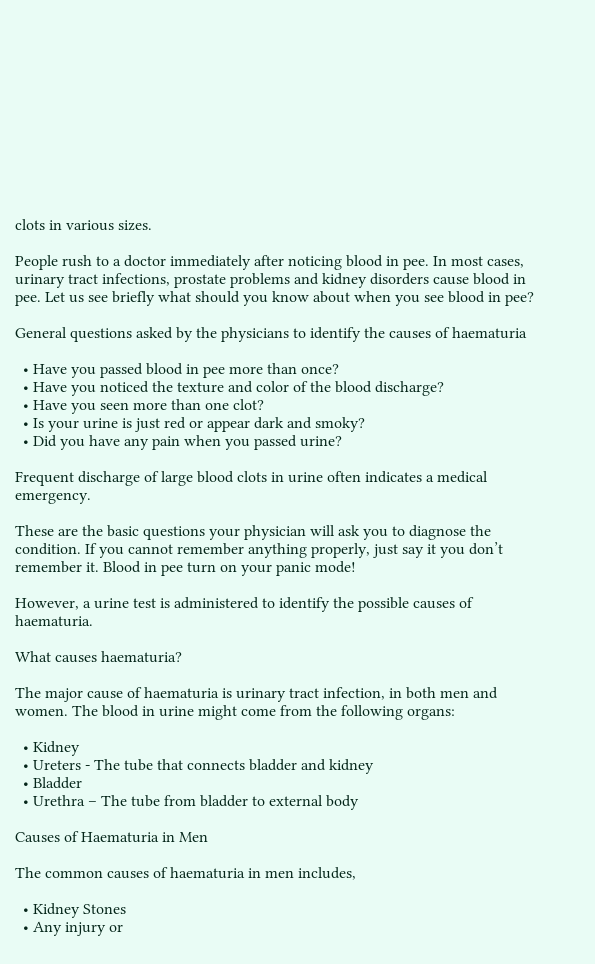clots in various sizes.

People rush to a doctor immediately after noticing blood in pee. In most cases, urinary tract infections, prostate problems and kidney disorders cause blood in pee. Let us see briefly what should you know about when you see blood in pee?

General questions asked by the physicians to identify the causes of haematuria

  • Have you passed blood in pee more than once?
  • Have you noticed the texture and color of the blood discharge?
  • Have you seen more than one clot?
  • Is your urine is just red or appear dark and smoky?
  • Did you have any pain when you passed urine?

Frequent discharge of large blood clots in urine often indicates a medical emergency.

These are the basic questions your physician will ask you to diagnose the condition. If you cannot remember anything properly, just say it you don’t remember it. Blood in pee turn on your panic mode!

However, a urine test is administered to identify the possible causes of haematuria.

What causes haematuria?

The major cause of haematuria is urinary tract infection, in both men and women. The blood in urine might come from the following organs:

  • Kidney
  • Ureters - The tube that connects bladder and kidney
  • Bladder
  • Urethra – The tube from bladder to external body

Causes of Haematuria in Men

The common causes of haematuria in men includes,

  • Kidney Stones
  • Any injury or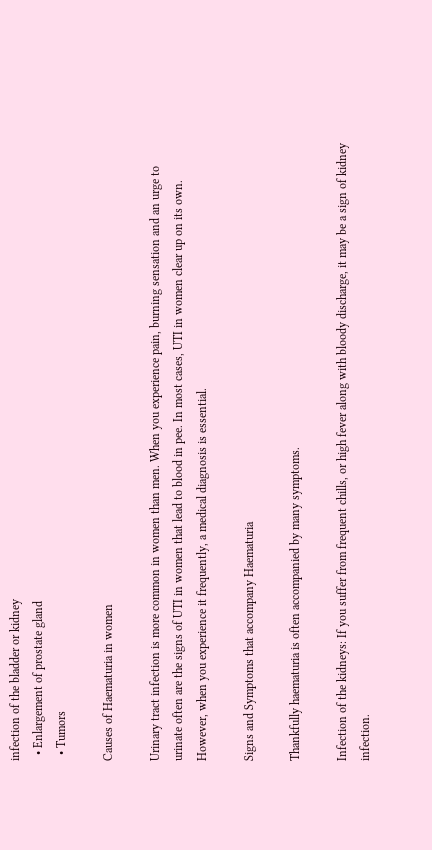infection of the bladder or kidney
  • Enlargement of prostate gland
  • Tumors

Causes of Haematuria in women

Urinary tract infection is more common in women than men. When you experience pain, burning sensation and an urge to urinate often are the signs of UTI in women that lead to blood in pee. In most cases, UTI in women clear up on its own. However, when you experience it frequently, a medical diagnosis is essential.

Signs and Symptoms that accompany Haematuria

Thankfully haematuria is often accompanied by many symptoms.

Infection of the kidneys: If you suffer from frequent chills, or high fever along with bloody discharge, it may be a sign of kidney infection.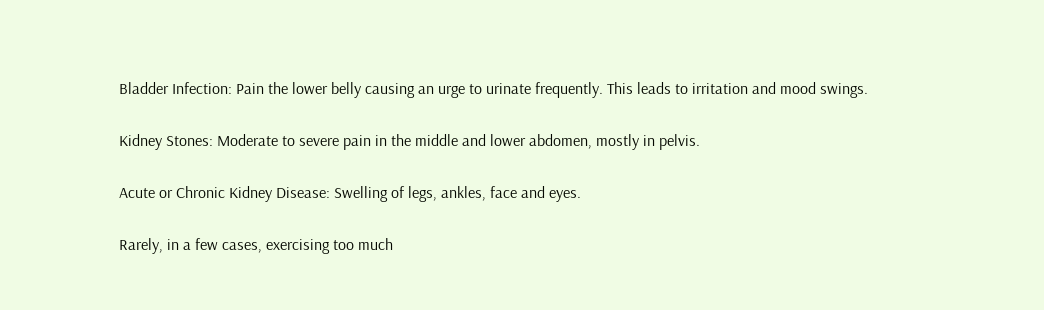Bladder Infection: Pain the lower belly causing an urge to urinate frequently. This leads to irritation and mood swings.

Kidney Stones: Moderate to severe pain in the middle and lower abdomen, mostly in pelvis.

Acute or Chronic Kidney Disease: Swelling of legs, ankles, face and eyes.

Rarely, in a few cases, exercising too much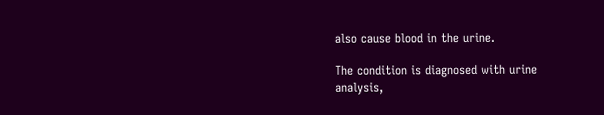also cause blood in the urine.

The condition is diagnosed with urine analysis,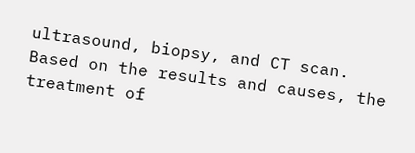ultrasound, biopsy, and CT scan. Based on the results and causes, the treatment of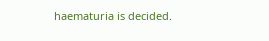haematuria is decided.